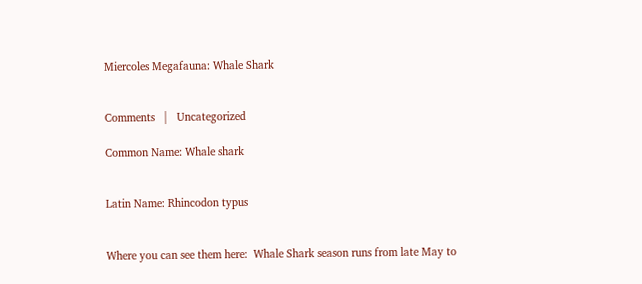Miercoles Megafauna: Whale Shark


Comments   |   Uncategorized

Common Name: Whale shark


Latin Name: Rhincodon typus


Where you can see them here:  Whale Shark season runs from late May to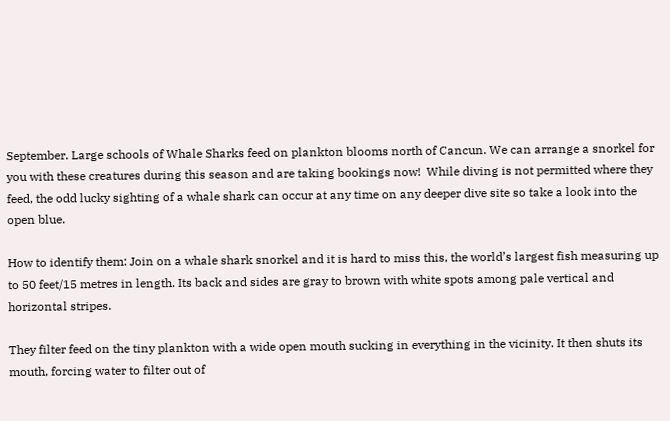September. Large schools of Whale Sharks feed on plankton blooms north of Cancun. We can arrange a snorkel for you with these creatures during this season and are taking bookings now!  While diving is not permitted where they feed, the odd lucky sighting of a whale shark can occur at any time on any deeper dive site so take a look into the open blue.

How to identify them: Join on a whale shark snorkel and it is hard to miss this, the world’s largest fish measuring up to 50 feet/15 metres in length. Its back and sides are gray to brown with white spots among pale vertical and horizontal stripes.

They filter feed on the tiny plankton with a wide open mouth sucking in everything in the vicinity. It then shuts its mouth, forcing water to filter out of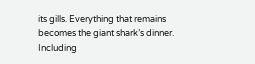its gills. Everything that remains becomes the giant shark’s dinner. Including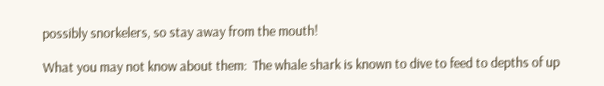possibly snorkelers, so stay away from the mouth!

What you may not know about them:  The whale shark is known to dive to feed to depths of up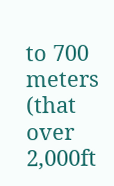to 700 meters (that over 2,000ft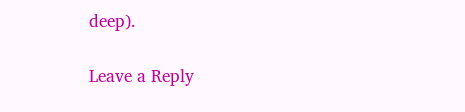deep).

Leave a Reply